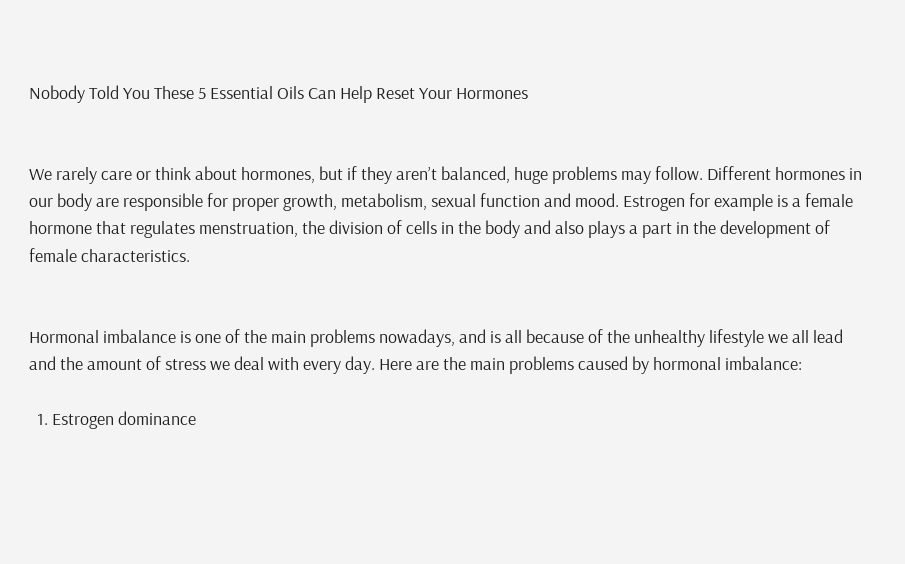Nobody Told You These 5 Essential Oils Can Help Reset Your Hormones


We rarely care or think about hormones, but if they aren’t balanced, huge problems may follow. Different hormones in our body are responsible for proper growth, metabolism, sexual function and mood. Estrogen for example is a female hormone that regulates menstruation, the division of cells in the body and also plays a part in the development of female characteristics.


Hormonal imbalance is one of the main problems nowadays, and is all because of the unhealthy lifestyle we all lead and the amount of stress we deal with every day. Here are the main problems caused by hormonal imbalance:

  1. Estrogen dominance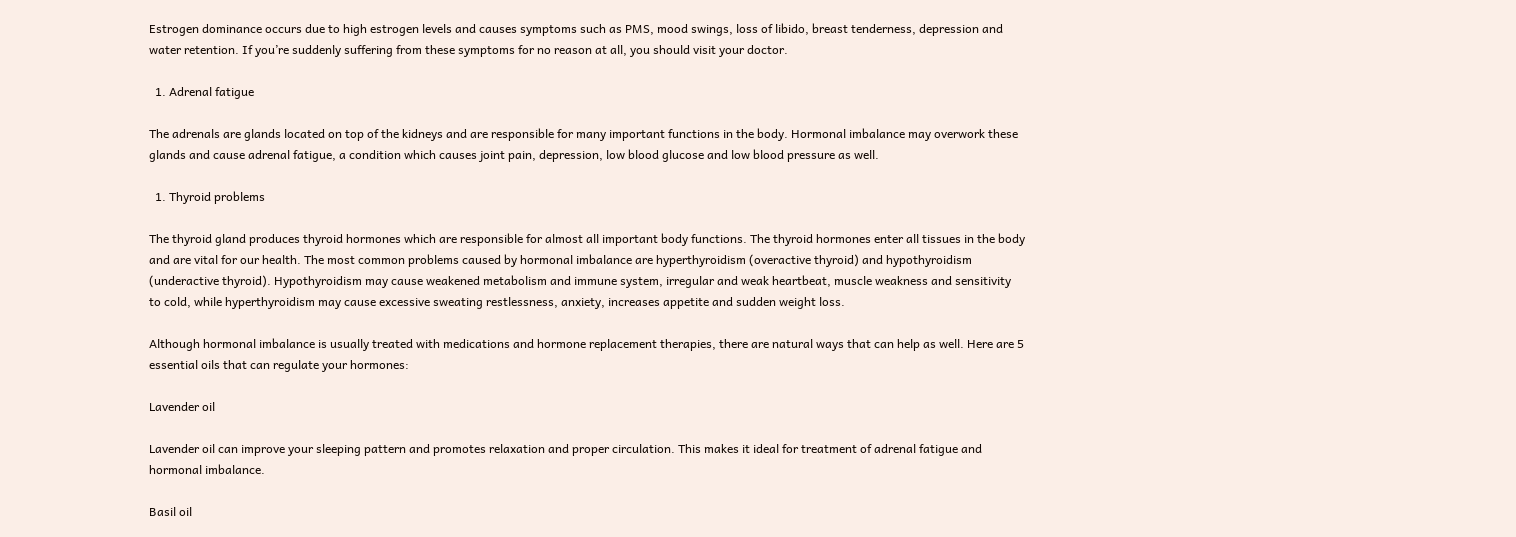Estrogen dominance occurs due to high estrogen levels and causes symptoms such as PMS, mood swings, loss of libido, breast tenderness, depression and water retention. If you’re suddenly suffering from these symptoms for no reason at all, you should visit your doctor.

  1. Adrenal fatigue

The adrenals are glands located on top of the kidneys and are responsible for many important functions in the body. Hormonal imbalance may overwork these glands and cause adrenal fatigue, a condition which causes joint pain, depression, low blood glucose and low blood pressure as well.

  1. Thyroid problems

The thyroid gland produces thyroid hormones which are responsible for almost all important body functions. The thyroid hormones enter all tissues in the body and are vital for our health. The most common problems caused by hormonal imbalance are hyperthyroidism (overactive thyroid) and hypothyroidism (underactive thyroid). Hypothyroidism may cause weakened metabolism and immune system, irregular and weak heartbeat, muscle weakness and sensitivity to cold, while hyperthyroidism may cause excessive sweating restlessness, anxiety, increases appetite and sudden weight loss.

Although hormonal imbalance is usually treated with medications and hormone replacement therapies, there are natural ways that can help as well. Here are 5 essential oils that can regulate your hormones:

Lavender oil

Lavender oil can improve your sleeping pattern and promotes relaxation and proper circulation. This makes it ideal for treatment of adrenal fatigue and hormonal imbalance.

Basil oil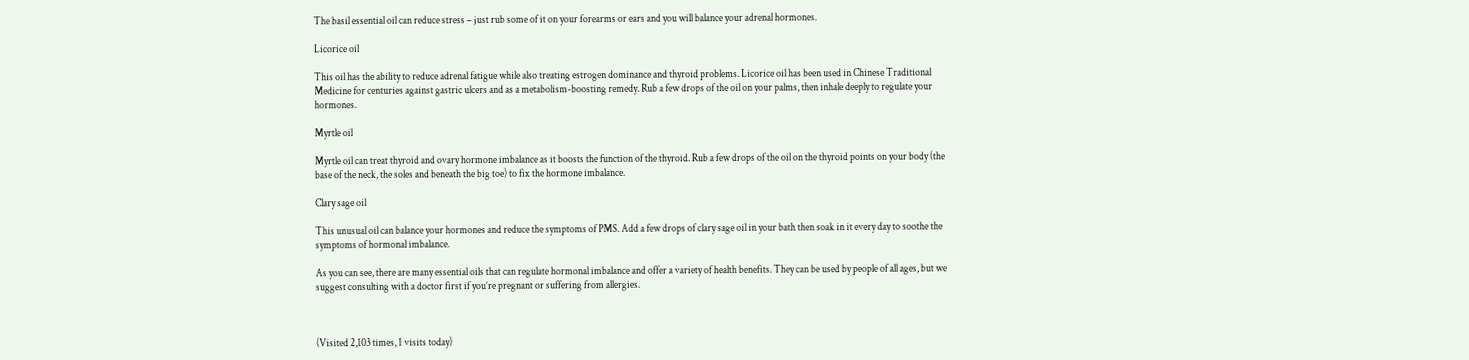The basil essential oil can reduce stress – just rub some of it on your forearms or ears and you will balance your adrenal hormones.

Licorice oil

This oil has the ability to reduce adrenal fatigue while also treating estrogen dominance and thyroid problems. Licorice oil has been used in Chinese Traditional Medicine for centuries against gastric ulcers and as a metabolism-boosting remedy. Rub a few drops of the oil on your palms, then inhale deeply to regulate your hormones.

Myrtle oil

Myrtle oil can treat thyroid and ovary hormone imbalance as it boosts the function of the thyroid. Rub a few drops of the oil on the thyroid points on your body (the base of the neck, the soles and beneath the big toe) to fix the hormone imbalance.

Clary sage oil

This unusual oil can balance your hormones and reduce the symptoms of PMS. Add a few drops of clary sage oil in your bath then soak in it every day to soothe the symptoms of hormonal imbalance.

As you can see, there are many essential oils that can regulate hormonal imbalance and offer a variety of health benefits. They can be used by people of all ages, but we suggest consulting with a doctor first if you’re pregnant or suffering from allergies.



(Visited 2,103 times, 1 visits today)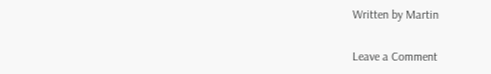Written by Martin

Leave a Comment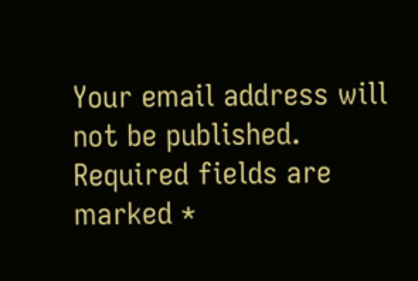Your email address will not be published. Required fields are marked *